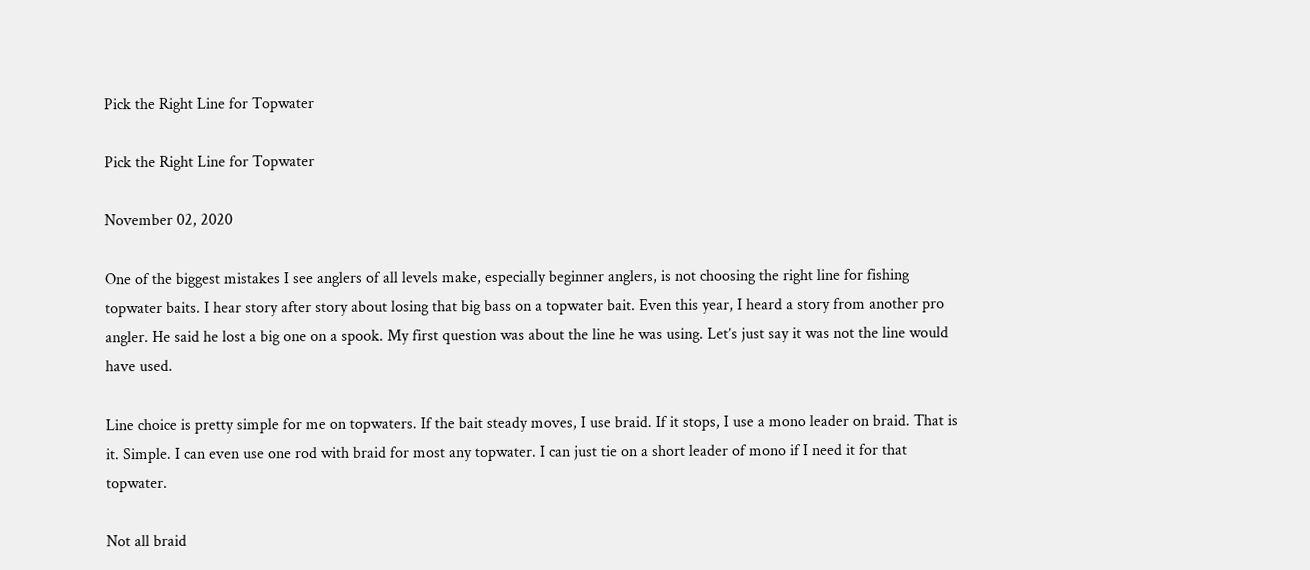Pick the Right Line for Topwater

Pick the Right Line for Topwater

November 02, 2020

One of the biggest mistakes I see anglers of all levels make, especially beginner anglers, is not choosing the right line for fishing topwater baits. I hear story after story about losing that big bass on a topwater bait. Even this year, I heard a story from another pro angler. He said he lost a big one on a spook. My first question was about the line he was using. Let’s just say it was not the line would have used.

Line choice is pretty simple for me on topwaters. If the bait steady moves, I use braid. If it stops, I use a mono leader on braid. That is it. Simple. I can even use one rod with braid for most any topwater. I can just tie on a short leader of mono if I need it for that topwater.

Not all braid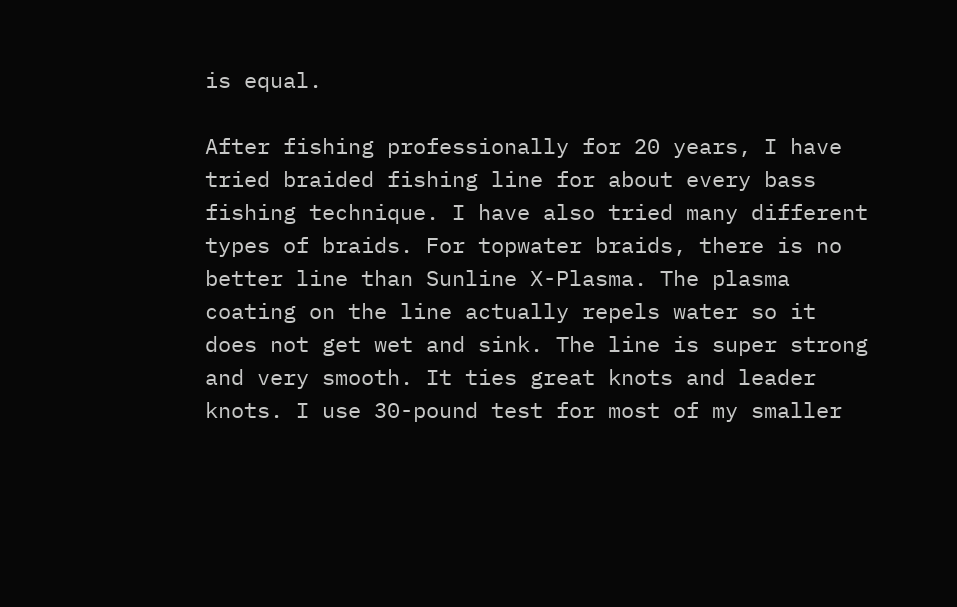is equal.

After fishing professionally for 20 years, I have tried braided fishing line for about every bass fishing technique. I have also tried many different types of braids. For topwater braids, there is no better line than Sunline X-Plasma. The plasma coating on the line actually repels water so it does not get wet and sink. The line is super strong and very smooth. It ties great knots and leader knots. I use 30-pound test for most of my smaller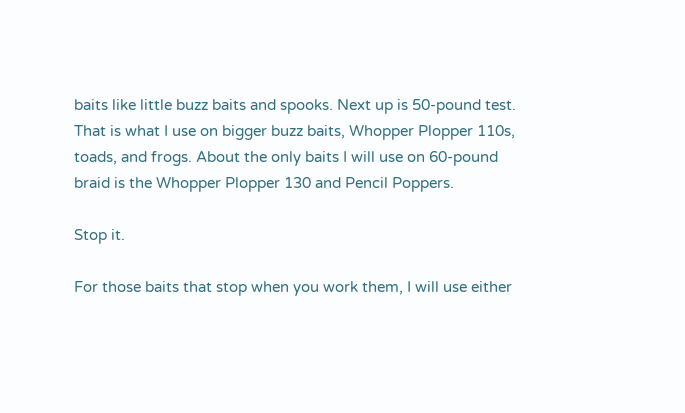baits like little buzz baits and spooks. Next up is 50-pound test. That is what I use on bigger buzz baits, Whopper Plopper 110s, toads, and frogs. About the only baits I will use on 60-pound braid is the Whopper Plopper 130 and Pencil Poppers.

Stop it.

For those baits that stop when you work them, I will use either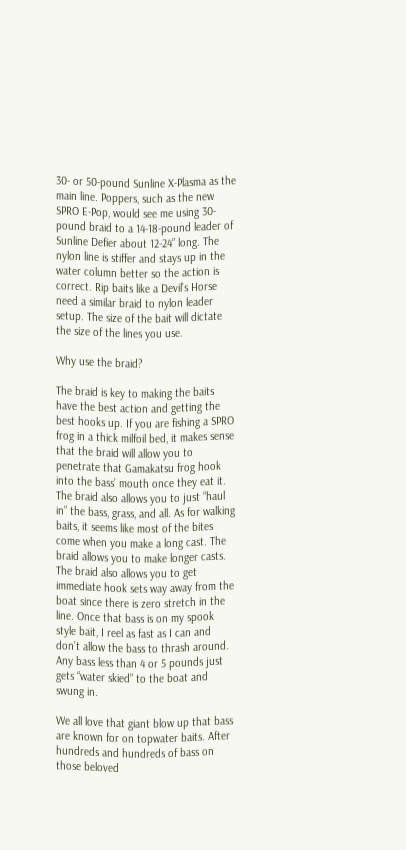30- or 50-pound Sunline X-Plasma as the main line. Poppers, such as the new SPRO E-Pop, would see me using 30-pound braid to a 14-18-pound leader of Sunline Defier about 12-24” long. The nylon line is stiffer and stays up in the water column better so the action is correct. Rip baits like a Devil’s Horse need a similar braid to nylon leader setup. The size of the bait will dictate the size of the lines you use.

Why use the braid?

The braid is key to making the baits have the best action and getting the best hooks up. If you are fishing a SPRO frog in a thick milfoil bed, it makes sense that the braid will allow you to penetrate that Gamakatsu frog hook into the bass’ mouth once they eat it. The braid also allows you to just “haul in” the bass, grass, and all. As for walking baits, it seems like most of the bites come when you make a long cast. The braid allows you to make longer casts. The braid also allows you to get immediate hook sets way away from the boat since there is zero stretch in the line. Once that bass is on my spook style bait, I reel as fast as I can and don’t allow the bass to thrash around. Any bass less than 4 or 5 pounds just gets “water skied” to the boat and swung in.

We all love that giant blow up that bass are known for on topwater baits. After hundreds and hundreds of bass on those beloved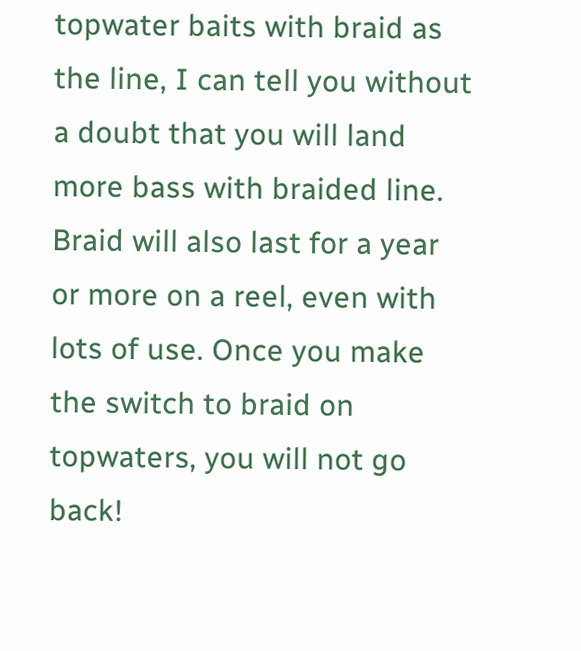topwater baits with braid as the line, I can tell you without a doubt that you will land more bass with braided line. Braid will also last for a year or more on a reel, even with lots of use. Once you make the switch to braid on topwaters, you will not go back!